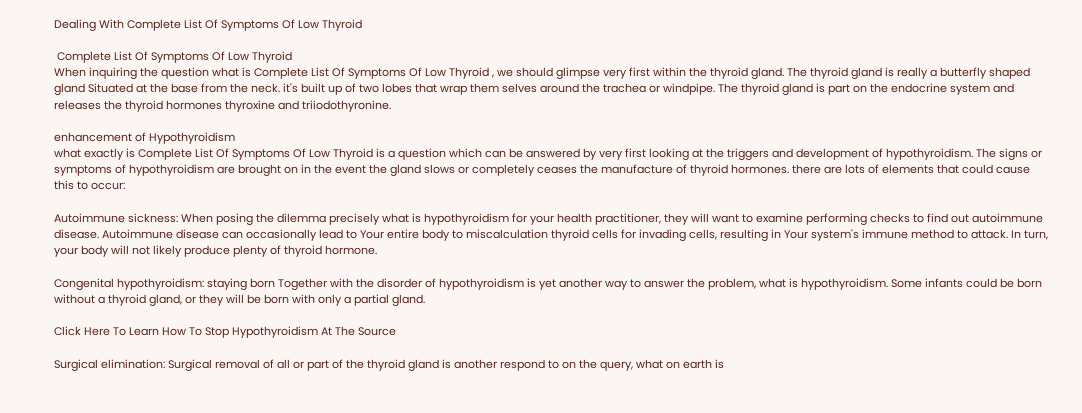Dealing With Complete List Of Symptoms Of Low Thyroid

 Complete List Of Symptoms Of Low Thyroid
When inquiring the question what is Complete List Of Symptoms Of Low Thyroid , we should glimpse very first within the thyroid gland. The thyroid gland is really a butterfly shaped gland Situated at the base from the neck. it's built up of two lobes that wrap them selves around the trachea or windpipe. The thyroid gland is part on the endocrine system and releases the thyroid hormones thyroxine and triiodothyronine.

enhancement of Hypothyroidism
what exactly is Complete List Of Symptoms Of Low Thyroid is a question which can be answered by very first looking at the triggers and development of hypothyroidism. The signs or symptoms of hypothyroidism are brought on in the event the gland slows or completely ceases the manufacture of thyroid hormones. there are lots of elements that could cause this to occur:

Autoimmune sickness: When posing the dilemma precisely what is hypothyroidism for your health practitioner, they will want to examine performing checks to find out autoimmune disease. Autoimmune disease can occasionally lead to Your entire body to miscalculation thyroid cells for invading cells, resulting in Your system's immune method to attack. In turn, your body will not likely produce plenty of thyroid hormone.

Congenital hypothyroidism: staying born Together with the disorder of hypothyroidism is yet another way to answer the problem, what is hypothyroidism. Some infants could be born without a thyroid gland, or they will be born with only a partial gland.

Click Here To Learn How To Stop Hypothyroidism At The Source

Surgical elimination: Surgical removal of all or part of the thyroid gland is another respond to on the query, what on earth is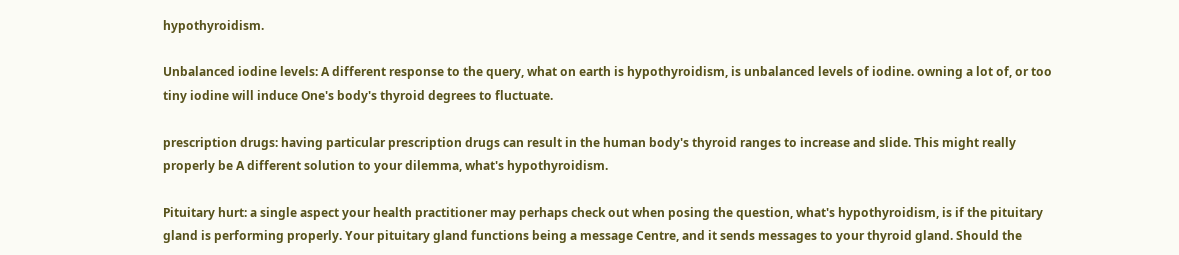hypothyroidism.

Unbalanced iodine levels: A different response to the query, what on earth is hypothyroidism, is unbalanced levels of iodine. owning a lot of, or too tiny iodine will induce One's body's thyroid degrees to fluctuate.

prescription drugs: having particular prescription drugs can result in the human body's thyroid ranges to increase and slide. This might really properly be A different solution to your dilemma, what's hypothyroidism.

Pituitary hurt: a single aspect your health practitioner may perhaps check out when posing the question, what's hypothyroidism, is if the pituitary gland is performing properly. Your pituitary gland functions being a message Centre, and it sends messages to your thyroid gland. Should the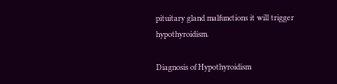pituitary gland malfunctions it will trigger hypothyroidism.

Diagnosis of Hypothyroidism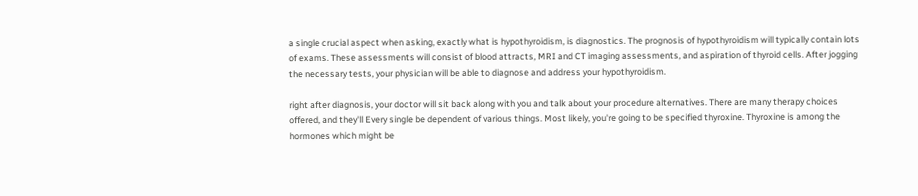a single crucial aspect when asking, exactly what is hypothyroidism, is diagnostics. The prognosis of hypothyroidism will typically contain lots of exams. These assessments will consist of blood attracts, MRI and CT imaging assessments, and aspiration of thyroid cells. After jogging the necessary tests, your physician will be able to diagnose and address your hypothyroidism.

right after diagnosis, your doctor will sit back along with you and talk about your procedure alternatives. There are many therapy choices offered, and they'll Every single be dependent of various things. Most likely, you're going to be specified thyroxine. Thyroxine is among the hormones which might be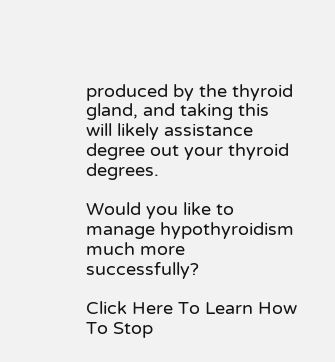produced by the thyroid gland, and taking this will likely assistance degree out your thyroid degrees.

Would you like to manage hypothyroidism much more successfully?

Click Here To Learn How To Stop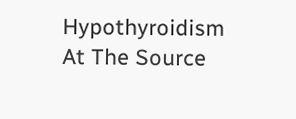Hypothyroidism At The Source